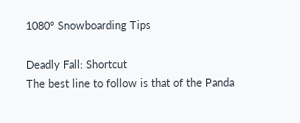1080° Snowboarding Tips

Deadly Fall: Shortcut
The best line to follow is that of the Panda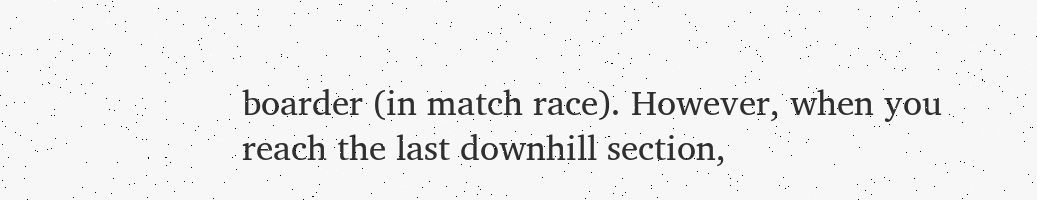boarder (in match race). However, when you reach the last downhill section,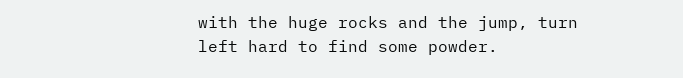with the huge rocks and the jump, turn left hard to find some powder.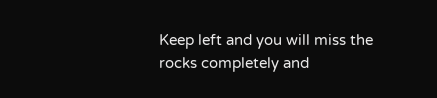Keep left and you will miss the rocks completely and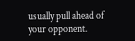usually pull ahead of your opponent.